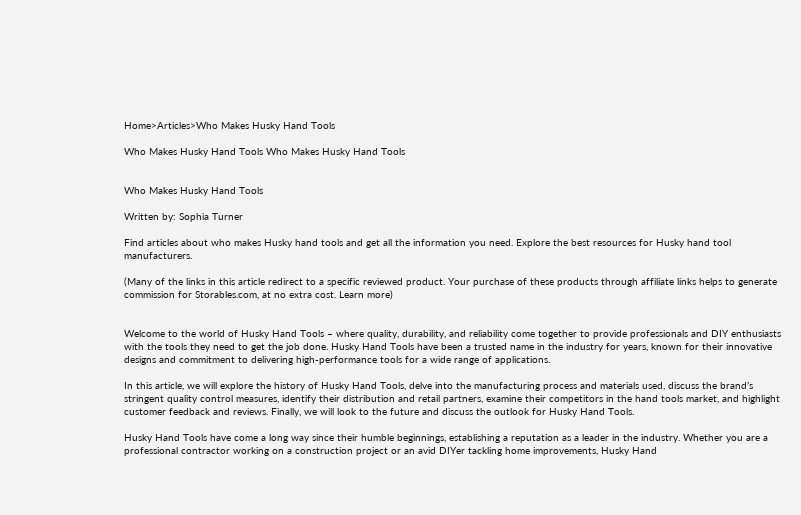Home>Articles>Who Makes Husky Hand Tools

Who Makes Husky Hand Tools Who Makes Husky Hand Tools


Who Makes Husky Hand Tools

Written by: Sophia Turner

Find articles about who makes Husky hand tools and get all the information you need. Explore the best resources for Husky hand tool manufacturers.

(Many of the links in this article redirect to a specific reviewed product. Your purchase of these products through affiliate links helps to generate commission for Storables.com, at no extra cost. Learn more)


Welcome to the world of Husky Hand Tools – where quality, durability, and reliability come together to provide professionals and DIY enthusiasts with the tools they need to get the job done. Husky Hand Tools have been a trusted name in the industry for years, known for their innovative designs and commitment to delivering high-performance tools for a wide range of applications.

In this article, we will explore the history of Husky Hand Tools, delve into the manufacturing process and materials used, discuss the brand’s stringent quality control measures, identify their distribution and retail partners, examine their competitors in the hand tools market, and highlight customer feedback and reviews. Finally, we will look to the future and discuss the outlook for Husky Hand Tools.

Husky Hand Tools have come a long way since their humble beginnings, establishing a reputation as a leader in the industry. Whether you are a professional contractor working on a construction project or an avid DIYer tackling home improvements, Husky Hand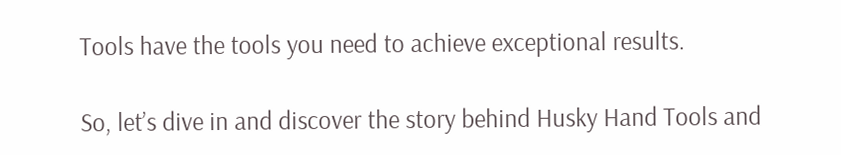Tools have the tools you need to achieve exceptional results.

So, let’s dive in and discover the story behind Husky Hand Tools and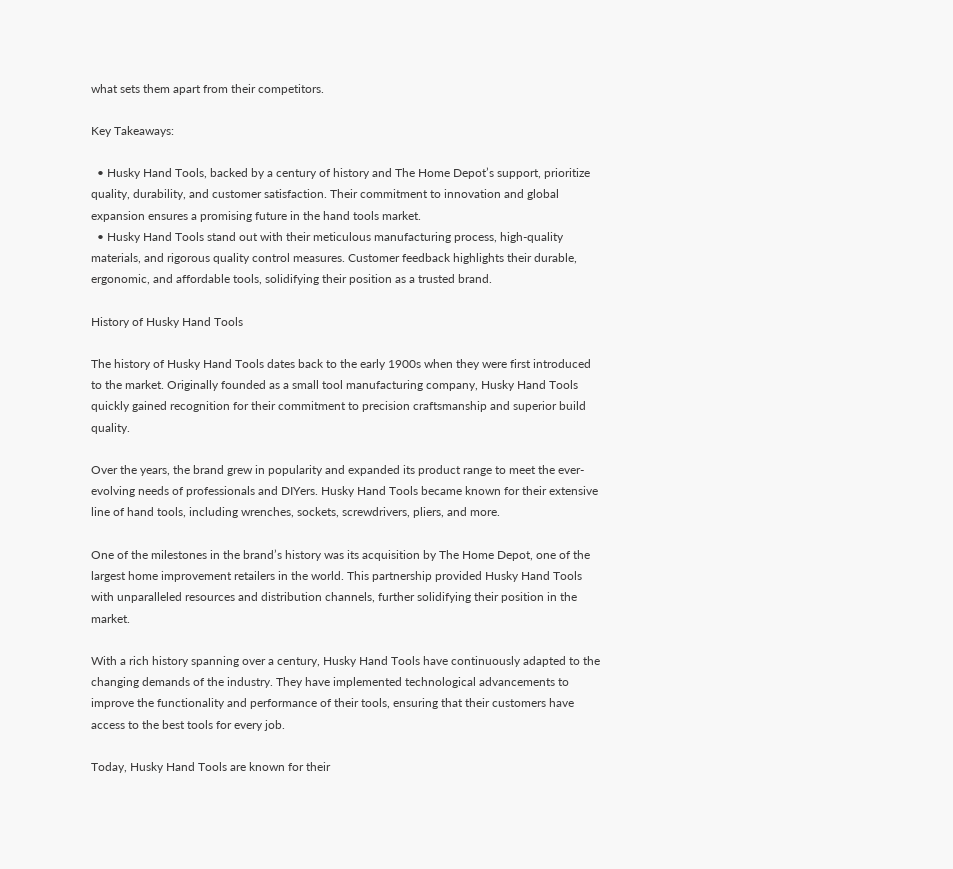what sets them apart from their competitors.

Key Takeaways:

  • Husky Hand Tools, backed by a century of history and The Home Depot’s support, prioritize quality, durability, and customer satisfaction. Their commitment to innovation and global expansion ensures a promising future in the hand tools market.
  • Husky Hand Tools stand out with their meticulous manufacturing process, high-quality materials, and rigorous quality control measures. Customer feedback highlights their durable, ergonomic, and affordable tools, solidifying their position as a trusted brand.

History of Husky Hand Tools

The history of Husky Hand Tools dates back to the early 1900s when they were first introduced to the market. Originally founded as a small tool manufacturing company, Husky Hand Tools quickly gained recognition for their commitment to precision craftsmanship and superior build quality.

Over the years, the brand grew in popularity and expanded its product range to meet the ever-evolving needs of professionals and DIYers. Husky Hand Tools became known for their extensive line of hand tools, including wrenches, sockets, screwdrivers, pliers, and more.

One of the milestones in the brand’s history was its acquisition by The Home Depot, one of the largest home improvement retailers in the world. This partnership provided Husky Hand Tools with unparalleled resources and distribution channels, further solidifying their position in the market.

With a rich history spanning over a century, Husky Hand Tools have continuously adapted to the changing demands of the industry. They have implemented technological advancements to improve the functionality and performance of their tools, ensuring that their customers have access to the best tools for every job.

Today, Husky Hand Tools are known for their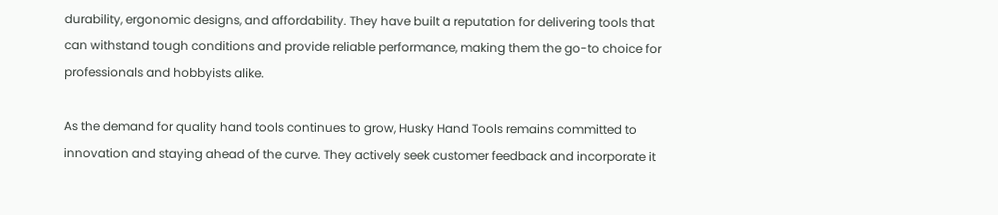durability, ergonomic designs, and affordability. They have built a reputation for delivering tools that can withstand tough conditions and provide reliable performance, making them the go-to choice for professionals and hobbyists alike.

As the demand for quality hand tools continues to grow, Husky Hand Tools remains committed to innovation and staying ahead of the curve. They actively seek customer feedback and incorporate it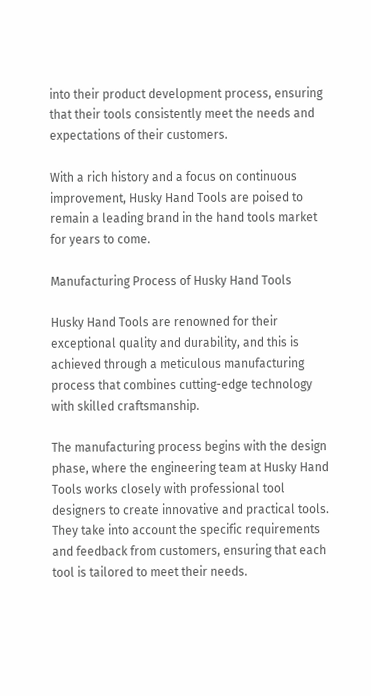into their product development process, ensuring that their tools consistently meet the needs and expectations of their customers.

With a rich history and a focus on continuous improvement, Husky Hand Tools are poised to remain a leading brand in the hand tools market for years to come.

Manufacturing Process of Husky Hand Tools

Husky Hand Tools are renowned for their exceptional quality and durability, and this is achieved through a meticulous manufacturing process that combines cutting-edge technology with skilled craftsmanship.

The manufacturing process begins with the design phase, where the engineering team at Husky Hand Tools works closely with professional tool designers to create innovative and practical tools. They take into account the specific requirements and feedback from customers, ensuring that each tool is tailored to meet their needs.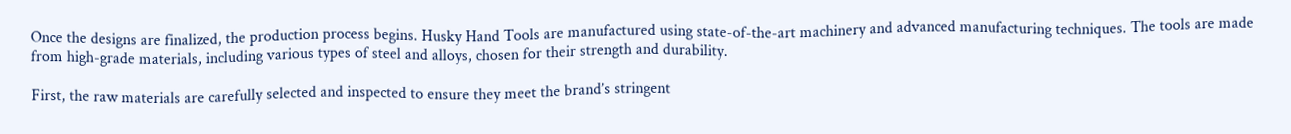Once the designs are finalized, the production process begins. Husky Hand Tools are manufactured using state-of-the-art machinery and advanced manufacturing techniques. The tools are made from high-grade materials, including various types of steel and alloys, chosen for their strength and durability.

First, the raw materials are carefully selected and inspected to ensure they meet the brand’s stringent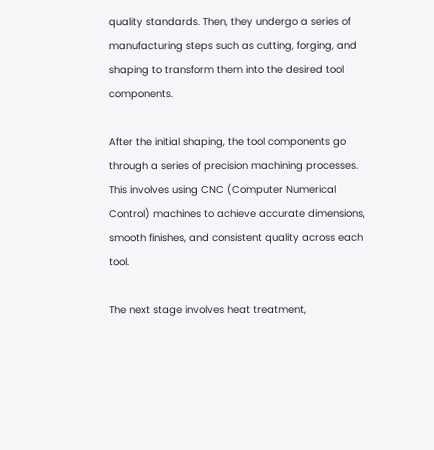quality standards. Then, they undergo a series of manufacturing steps such as cutting, forging, and shaping to transform them into the desired tool components.

After the initial shaping, the tool components go through a series of precision machining processes. This involves using CNC (Computer Numerical Control) machines to achieve accurate dimensions, smooth finishes, and consistent quality across each tool.

The next stage involves heat treatment,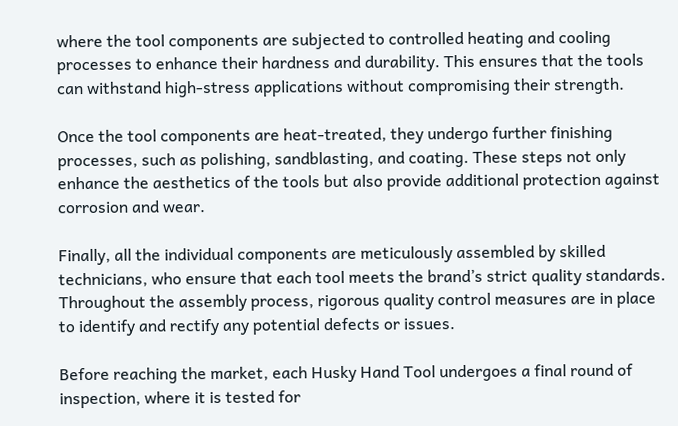where the tool components are subjected to controlled heating and cooling processes to enhance their hardness and durability. This ensures that the tools can withstand high-stress applications without compromising their strength.

Once the tool components are heat-treated, they undergo further finishing processes, such as polishing, sandblasting, and coating. These steps not only enhance the aesthetics of the tools but also provide additional protection against corrosion and wear.

Finally, all the individual components are meticulously assembled by skilled technicians, who ensure that each tool meets the brand’s strict quality standards. Throughout the assembly process, rigorous quality control measures are in place to identify and rectify any potential defects or issues.

Before reaching the market, each Husky Hand Tool undergoes a final round of inspection, where it is tested for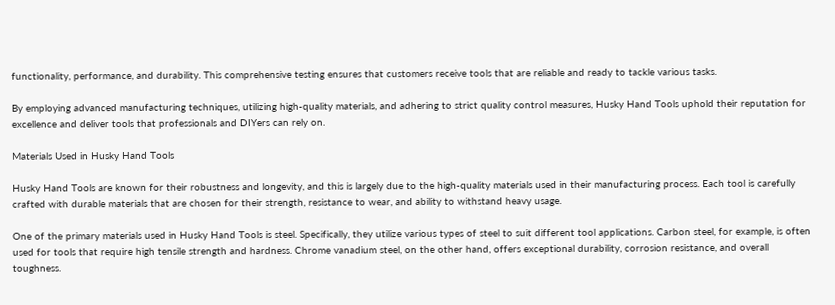functionality, performance, and durability. This comprehensive testing ensures that customers receive tools that are reliable and ready to tackle various tasks.

By employing advanced manufacturing techniques, utilizing high-quality materials, and adhering to strict quality control measures, Husky Hand Tools uphold their reputation for excellence and deliver tools that professionals and DIYers can rely on.

Materials Used in Husky Hand Tools

Husky Hand Tools are known for their robustness and longevity, and this is largely due to the high-quality materials used in their manufacturing process. Each tool is carefully crafted with durable materials that are chosen for their strength, resistance to wear, and ability to withstand heavy usage.

One of the primary materials used in Husky Hand Tools is steel. Specifically, they utilize various types of steel to suit different tool applications. Carbon steel, for example, is often used for tools that require high tensile strength and hardness. Chrome vanadium steel, on the other hand, offers exceptional durability, corrosion resistance, and overall toughness.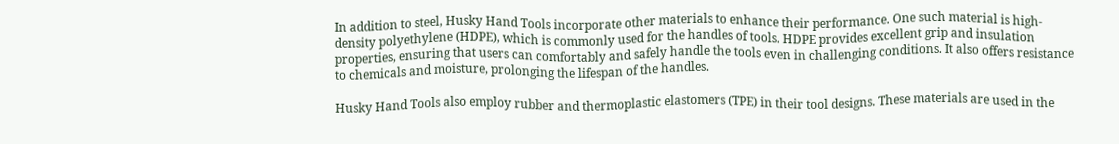In addition to steel, Husky Hand Tools incorporate other materials to enhance their performance. One such material is high-density polyethylene (HDPE), which is commonly used for the handles of tools. HDPE provides excellent grip and insulation properties, ensuring that users can comfortably and safely handle the tools even in challenging conditions. It also offers resistance to chemicals and moisture, prolonging the lifespan of the handles.

Husky Hand Tools also employ rubber and thermoplastic elastomers (TPE) in their tool designs. These materials are used in the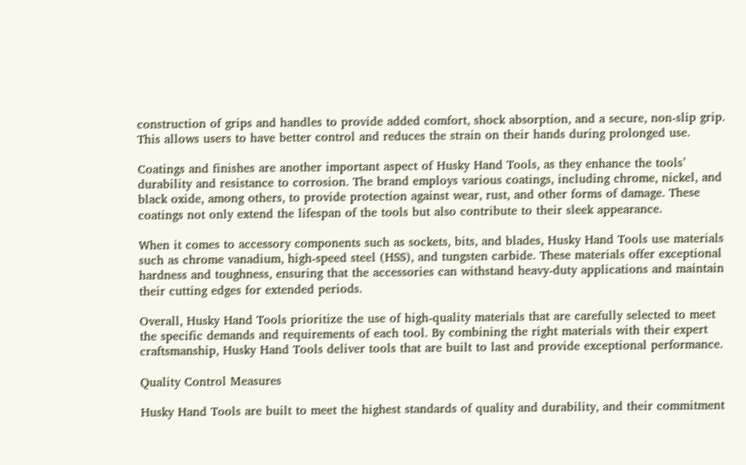construction of grips and handles to provide added comfort, shock absorption, and a secure, non-slip grip. This allows users to have better control and reduces the strain on their hands during prolonged use.

Coatings and finishes are another important aspect of Husky Hand Tools, as they enhance the tools’ durability and resistance to corrosion. The brand employs various coatings, including chrome, nickel, and black oxide, among others, to provide protection against wear, rust, and other forms of damage. These coatings not only extend the lifespan of the tools but also contribute to their sleek appearance.

When it comes to accessory components such as sockets, bits, and blades, Husky Hand Tools use materials such as chrome vanadium, high-speed steel (HSS), and tungsten carbide. These materials offer exceptional hardness and toughness, ensuring that the accessories can withstand heavy-duty applications and maintain their cutting edges for extended periods.

Overall, Husky Hand Tools prioritize the use of high-quality materials that are carefully selected to meet the specific demands and requirements of each tool. By combining the right materials with their expert craftsmanship, Husky Hand Tools deliver tools that are built to last and provide exceptional performance.

Quality Control Measures

Husky Hand Tools are built to meet the highest standards of quality and durability, and their commitment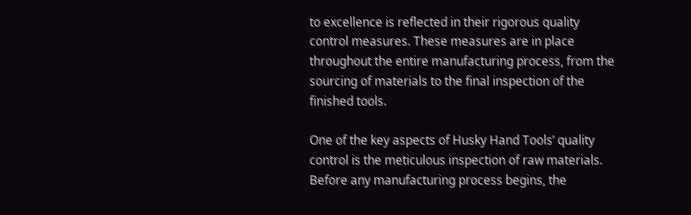to excellence is reflected in their rigorous quality control measures. These measures are in place throughout the entire manufacturing process, from the sourcing of materials to the final inspection of the finished tools.

One of the key aspects of Husky Hand Tools’ quality control is the meticulous inspection of raw materials. Before any manufacturing process begins, the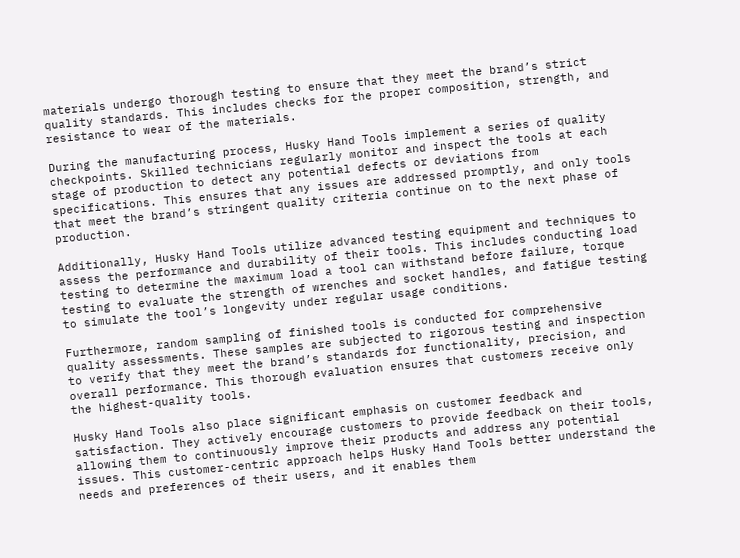materials undergo thorough testing to ensure that they meet the brand’s strict quality standards. This includes checks for the proper composition, strength, and resistance to wear of the materials.

During the manufacturing process, Husky Hand Tools implement a series of quality checkpoints. Skilled technicians regularly monitor and inspect the tools at each stage of production to detect any potential defects or deviations from specifications. This ensures that any issues are addressed promptly, and only tools that meet the brand’s stringent quality criteria continue on to the next phase of production.

Additionally, Husky Hand Tools utilize advanced testing equipment and techniques to assess the performance and durability of their tools. This includes conducting load testing to determine the maximum load a tool can withstand before failure, torque testing to evaluate the strength of wrenches and socket handles, and fatigue testing to simulate the tool’s longevity under regular usage conditions.

Furthermore, random sampling of finished tools is conducted for comprehensive quality assessments. These samples are subjected to rigorous testing and inspection to verify that they meet the brand’s standards for functionality, precision, and overall performance. This thorough evaluation ensures that customers receive only the highest-quality tools.

Husky Hand Tools also place significant emphasis on customer feedback and satisfaction. They actively encourage customers to provide feedback on their tools, allowing them to continuously improve their products and address any potential issues. This customer-centric approach helps Husky Hand Tools better understand the needs and preferences of their users, and it enables them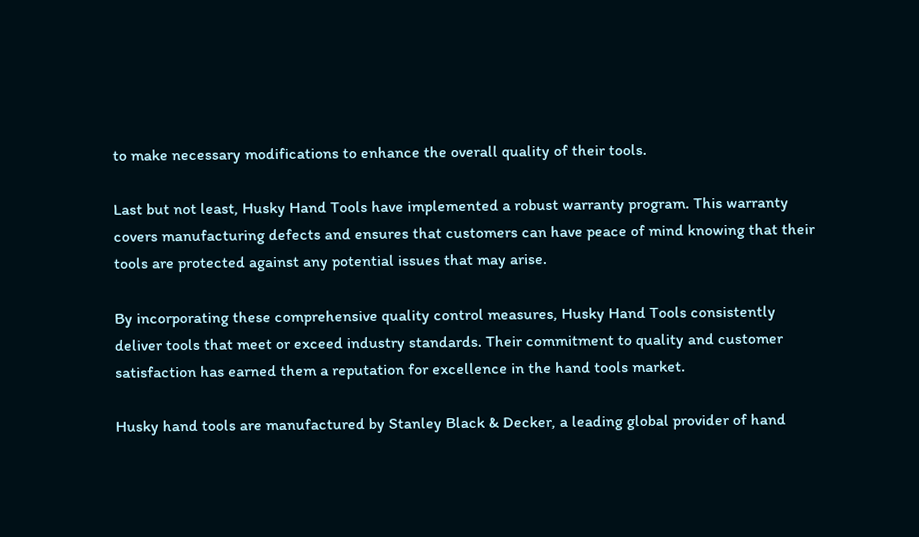to make necessary modifications to enhance the overall quality of their tools.

Last but not least, Husky Hand Tools have implemented a robust warranty program. This warranty covers manufacturing defects and ensures that customers can have peace of mind knowing that their tools are protected against any potential issues that may arise.

By incorporating these comprehensive quality control measures, Husky Hand Tools consistently deliver tools that meet or exceed industry standards. Their commitment to quality and customer satisfaction has earned them a reputation for excellence in the hand tools market.

Husky hand tools are manufactured by Stanley Black & Decker, a leading global provider of hand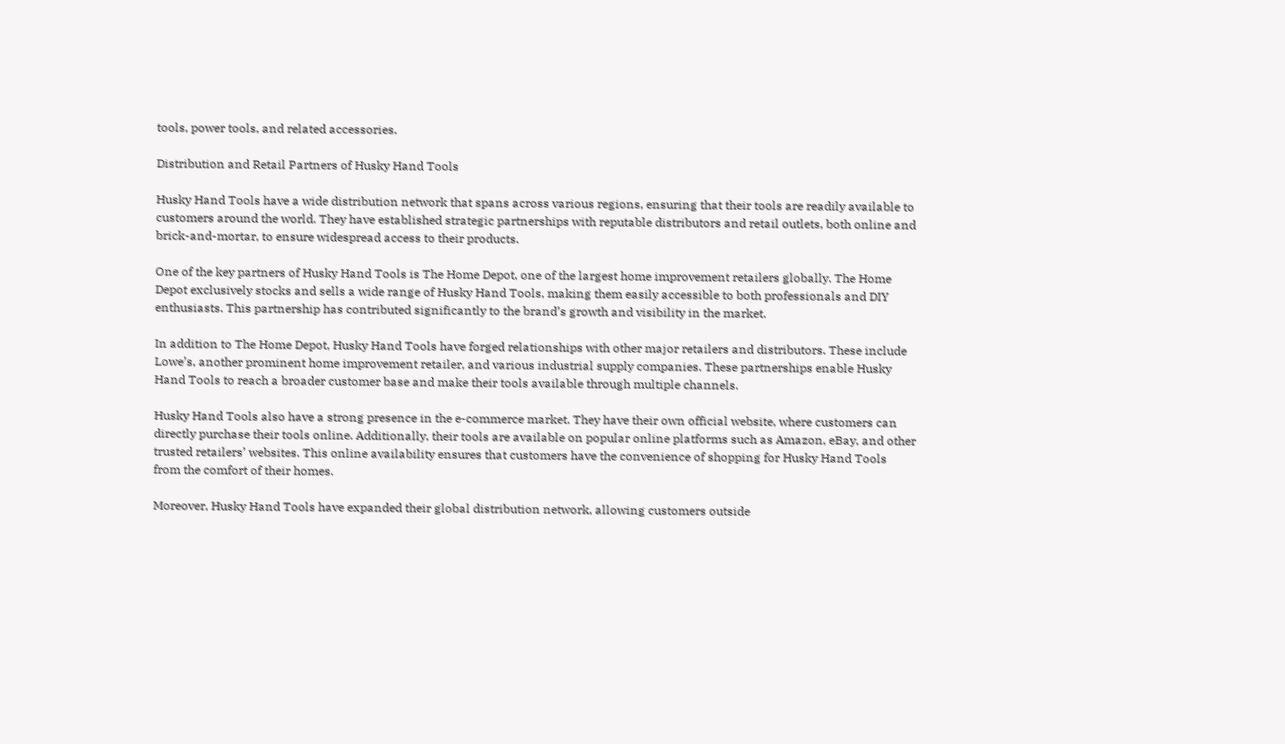tools, power tools, and related accessories.

Distribution and Retail Partners of Husky Hand Tools

Husky Hand Tools have a wide distribution network that spans across various regions, ensuring that their tools are readily available to customers around the world. They have established strategic partnerships with reputable distributors and retail outlets, both online and brick-and-mortar, to ensure widespread access to their products.

One of the key partners of Husky Hand Tools is The Home Depot, one of the largest home improvement retailers globally. The Home Depot exclusively stocks and sells a wide range of Husky Hand Tools, making them easily accessible to both professionals and DIY enthusiasts. This partnership has contributed significantly to the brand’s growth and visibility in the market.

In addition to The Home Depot, Husky Hand Tools have forged relationships with other major retailers and distributors. These include Lowe’s, another prominent home improvement retailer, and various industrial supply companies. These partnerships enable Husky Hand Tools to reach a broader customer base and make their tools available through multiple channels.

Husky Hand Tools also have a strong presence in the e-commerce market. They have their own official website, where customers can directly purchase their tools online. Additionally, their tools are available on popular online platforms such as Amazon, eBay, and other trusted retailers’ websites. This online availability ensures that customers have the convenience of shopping for Husky Hand Tools from the comfort of their homes.

Moreover, Husky Hand Tools have expanded their global distribution network, allowing customers outside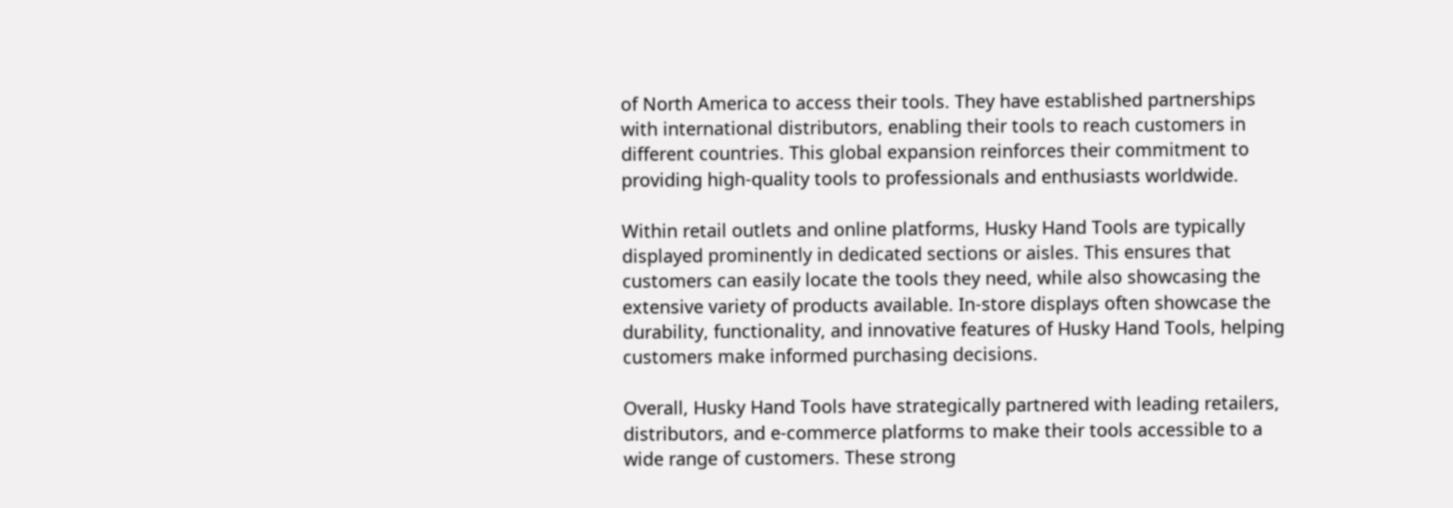of North America to access their tools. They have established partnerships with international distributors, enabling their tools to reach customers in different countries. This global expansion reinforces their commitment to providing high-quality tools to professionals and enthusiasts worldwide.

Within retail outlets and online platforms, Husky Hand Tools are typically displayed prominently in dedicated sections or aisles. This ensures that customers can easily locate the tools they need, while also showcasing the extensive variety of products available. In-store displays often showcase the durability, functionality, and innovative features of Husky Hand Tools, helping customers make informed purchasing decisions.

Overall, Husky Hand Tools have strategically partnered with leading retailers, distributors, and e-commerce platforms to make their tools accessible to a wide range of customers. These strong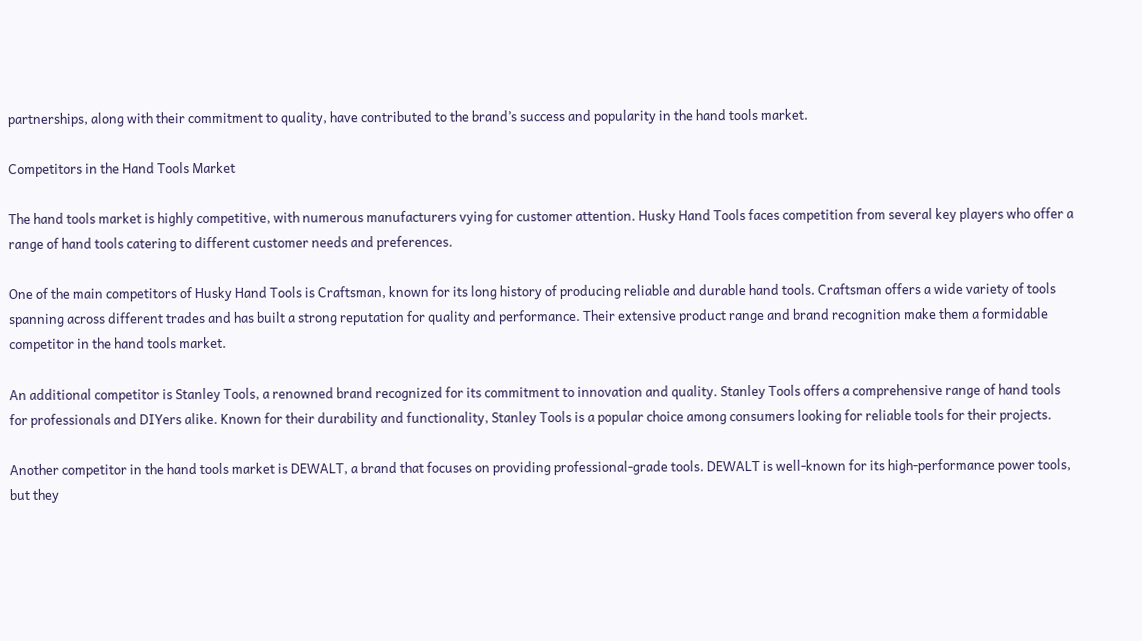partnerships, along with their commitment to quality, have contributed to the brand’s success and popularity in the hand tools market.

Competitors in the Hand Tools Market

The hand tools market is highly competitive, with numerous manufacturers vying for customer attention. Husky Hand Tools faces competition from several key players who offer a range of hand tools catering to different customer needs and preferences.

One of the main competitors of Husky Hand Tools is Craftsman, known for its long history of producing reliable and durable hand tools. Craftsman offers a wide variety of tools spanning across different trades and has built a strong reputation for quality and performance. Their extensive product range and brand recognition make them a formidable competitor in the hand tools market.

An additional competitor is Stanley Tools, a renowned brand recognized for its commitment to innovation and quality. Stanley Tools offers a comprehensive range of hand tools for professionals and DIYers alike. Known for their durability and functionality, Stanley Tools is a popular choice among consumers looking for reliable tools for their projects.

Another competitor in the hand tools market is DEWALT, a brand that focuses on providing professional-grade tools. DEWALT is well-known for its high-performance power tools, but they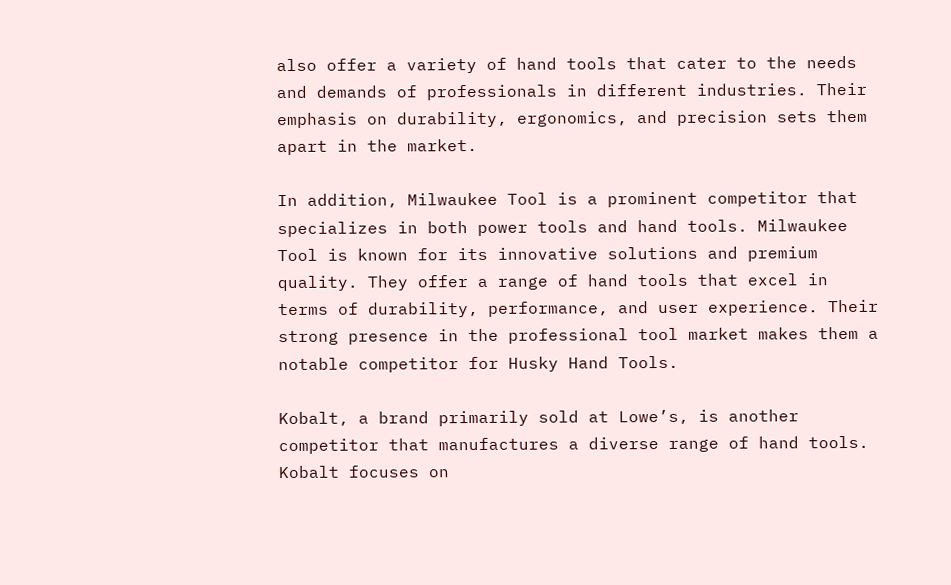also offer a variety of hand tools that cater to the needs and demands of professionals in different industries. Their emphasis on durability, ergonomics, and precision sets them apart in the market.

In addition, Milwaukee Tool is a prominent competitor that specializes in both power tools and hand tools. Milwaukee Tool is known for its innovative solutions and premium quality. They offer a range of hand tools that excel in terms of durability, performance, and user experience. Their strong presence in the professional tool market makes them a notable competitor for Husky Hand Tools.

Kobalt, a brand primarily sold at Lowe’s, is another competitor that manufactures a diverse range of hand tools. Kobalt focuses on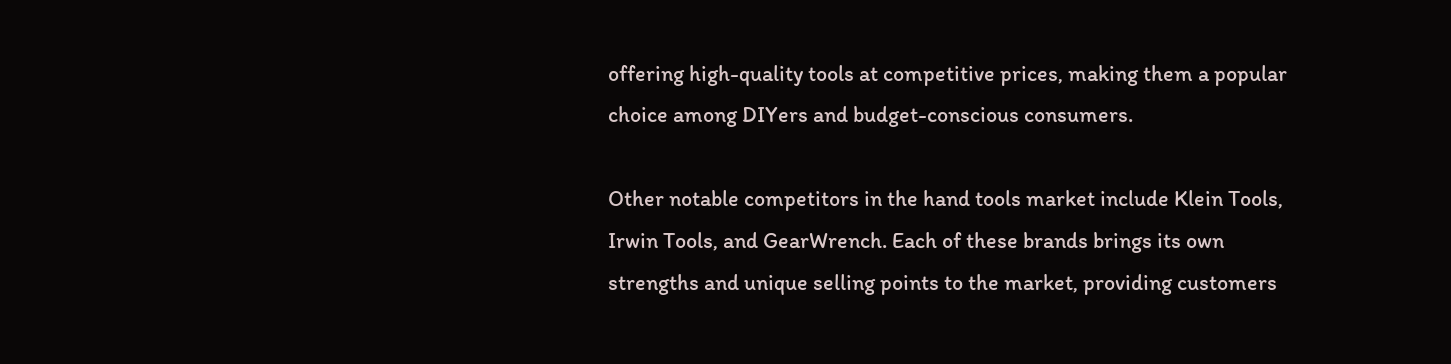offering high-quality tools at competitive prices, making them a popular choice among DIYers and budget-conscious consumers.

Other notable competitors in the hand tools market include Klein Tools, Irwin Tools, and GearWrench. Each of these brands brings its own strengths and unique selling points to the market, providing customers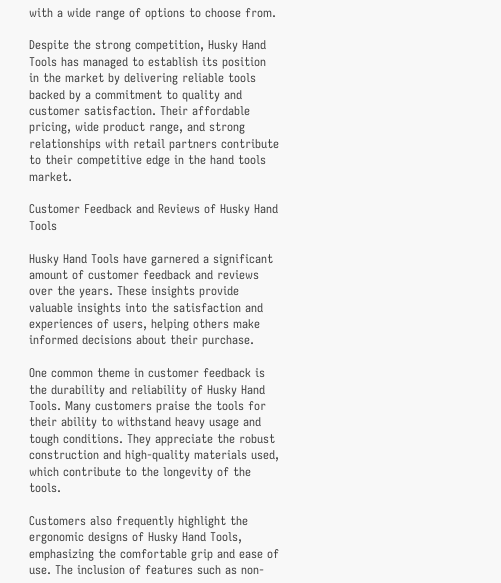with a wide range of options to choose from.

Despite the strong competition, Husky Hand Tools has managed to establish its position in the market by delivering reliable tools backed by a commitment to quality and customer satisfaction. Their affordable pricing, wide product range, and strong relationships with retail partners contribute to their competitive edge in the hand tools market.

Customer Feedback and Reviews of Husky Hand Tools

Husky Hand Tools have garnered a significant amount of customer feedback and reviews over the years. These insights provide valuable insights into the satisfaction and experiences of users, helping others make informed decisions about their purchase.

One common theme in customer feedback is the durability and reliability of Husky Hand Tools. Many customers praise the tools for their ability to withstand heavy usage and tough conditions. They appreciate the robust construction and high-quality materials used, which contribute to the longevity of the tools.

Customers also frequently highlight the ergonomic designs of Husky Hand Tools, emphasizing the comfortable grip and ease of use. The inclusion of features such as non-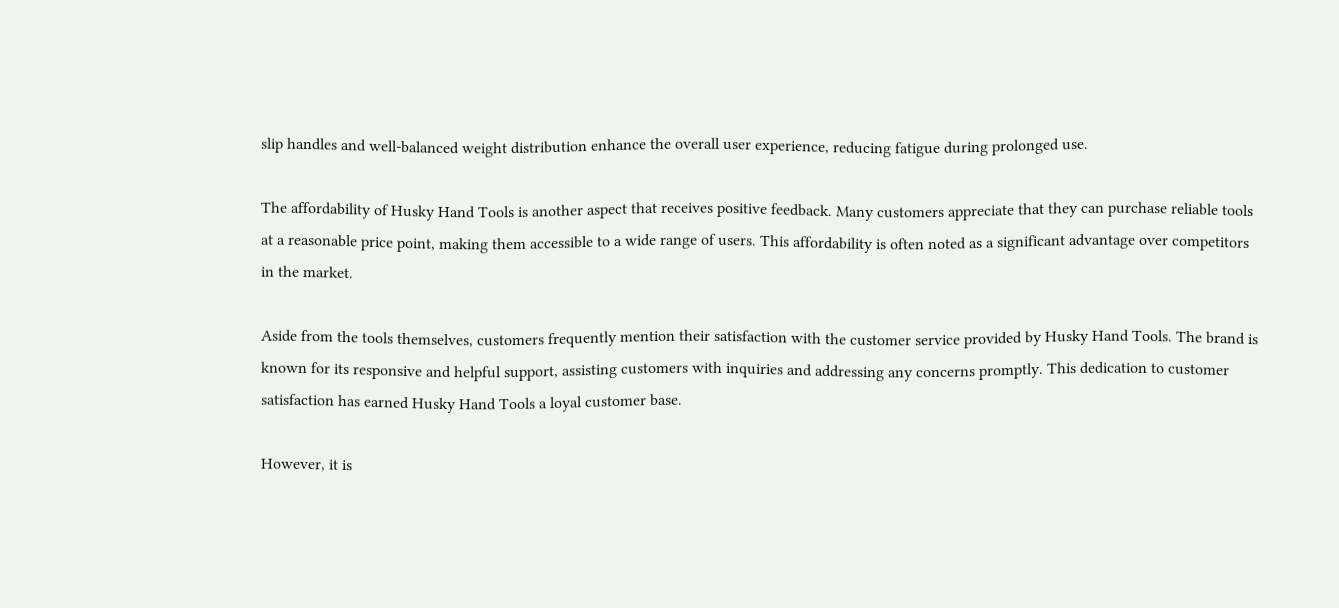slip handles and well-balanced weight distribution enhance the overall user experience, reducing fatigue during prolonged use.

The affordability of Husky Hand Tools is another aspect that receives positive feedback. Many customers appreciate that they can purchase reliable tools at a reasonable price point, making them accessible to a wide range of users. This affordability is often noted as a significant advantage over competitors in the market.

Aside from the tools themselves, customers frequently mention their satisfaction with the customer service provided by Husky Hand Tools. The brand is known for its responsive and helpful support, assisting customers with inquiries and addressing any concerns promptly. This dedication to customer satisfaction has earned Husky Hand Tools a loyal customer base.

However, it is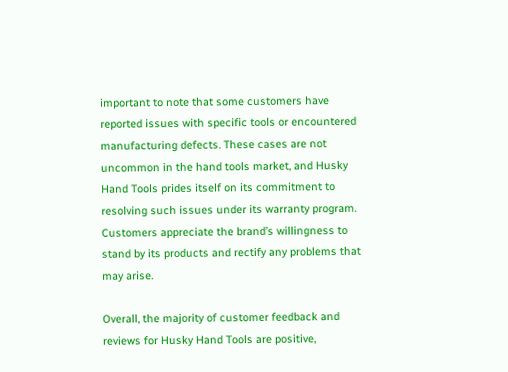important to note that some customers have reported issues with specific tools or encountered manufacturing defects. These cases are not uncommon in the hand tools market, and Husky Hand Tools prides itself on its commitment to resolving such issues under its warranty program. Customers appreciate the brand’s willingness to stand by its products and rectify any problems that may arise.

Overall, the majority of customer feedback and reviews for Husky Hand Tools are positive,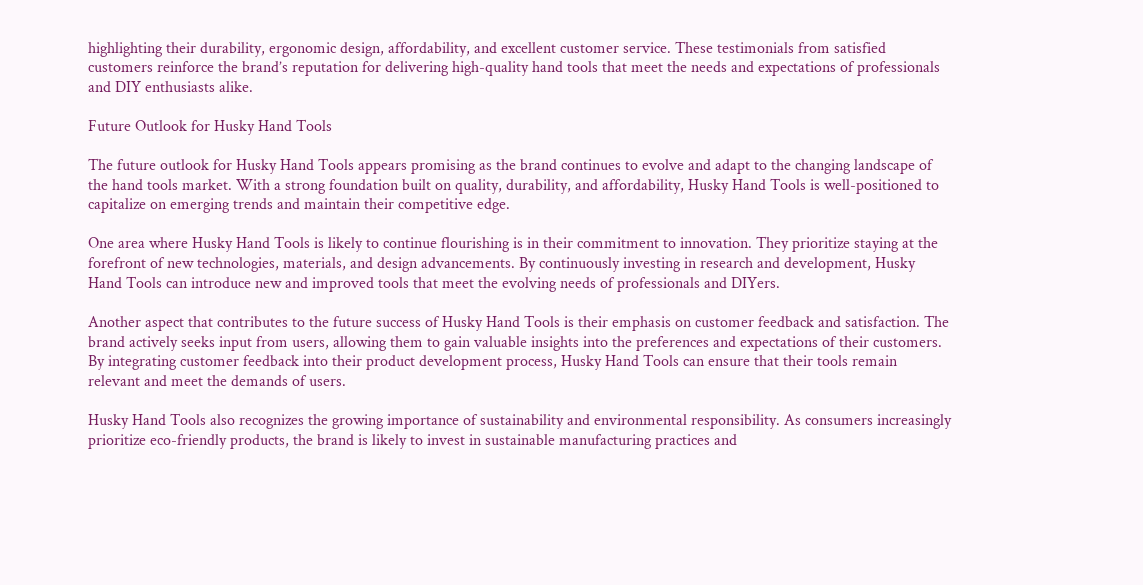highlighting their durability, ergonomic design, affordability, and excellent customer service. These testimonials from satisfied customers reinforce the brand’s reputation for delivering high-quality hand tools that meet the needs and expectations of professionals and DIY enthusiasts alike.

Future Outlook for Husky Hand Tools

The future outlook for Husky Hand Tools appears promising as the brand continues to evolve and adapt to the changing landscape of the hand tools market. With a strong foundation built on quality, durability, and affordability, Husky Hand Tools is well-positioned to capitalize on emerging trends and maintain their competitive edge.

One area where Husky Hand Tools is likely to continue flourishing is in their commitment to innovation. They prioritize staying at the forefront of new technologies, materials, and design advancements. By continuously investing in research and development, Husky Hand Tools can introduce new and improved tools that meet the evolving needs of professionals and DIYers.

Another aspect that contributes to the future success of Husky Hand Tools is their emphasis on customer feedback and satisfaction. The brand actively seeks input from users, allowing them to gain valuable insights into the preferences and expectations of their customers. By integrating customer feedback into their product development process, Husky Hand Tools can ensure that their tools remain relevant and meet the demands of users.

Husky Hand Tools also recognizes the growing importance of sustainability and environmental responsibility. As consumers increasingly prioritize eco-friendly products, the brand is likely to invest in sustainable manufacturing practices and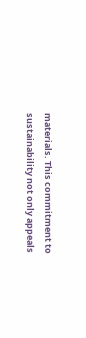materials. This commitment to sustainability not only appeals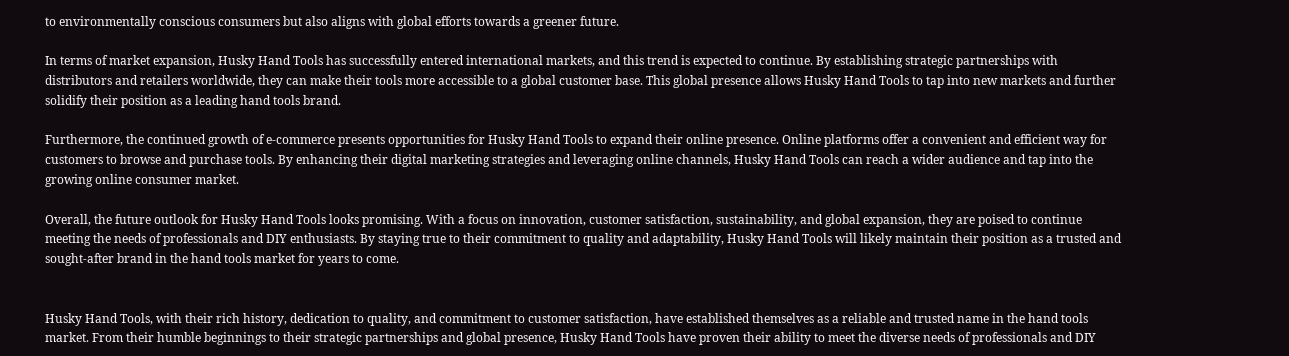to environmentally conscious consumers but also aligns with global efforts towards a greener future.

In terms of market expansion, Husky Hand Tools has successfully entered international markets, and this trend is expected to continue. By establishing strategic partnerships with distributors and retailers worldwide, they can make their tools more accessible to a global customer base. This global presence allows Husky Hand Tools to tap into new markets and further solidify their position as a leading hand tools brand.

Furthermore, the continued growth of e-commerce presents opportunities for Husky Hand Tools to expand their online presence. Online platforms offer a convenient and efficient way for customers to browse and purchase tools. By enhancing their digital marketing strategies and leveraging online channels, Husky Hand Tools can reach a wider audience and tap into the growing online consumer market.

Overall, the future outlook for Husky Hand Tools looks promising. With a focus on innovation, customer satisfaction, sustainability, and global expansion, they are poised to continue meeting the needs of professionals and DIY enthusiasts. By staying true to their commitment to quality and adaptability, Husky Hand Tools will likely maintain their position as a trusted and sought-after brand in the hand tools market for years to come.


Husky Hand Tools, with their rich history, dedication to quality, and commitment to customer satisfaction, have established themselves as a reliable and trusted name in the hand tools market. From their humble beginnings to their strategic partnerships and global presence, Husky Hand Tools have proven their ability to meet the diverse needs of professionals and DIY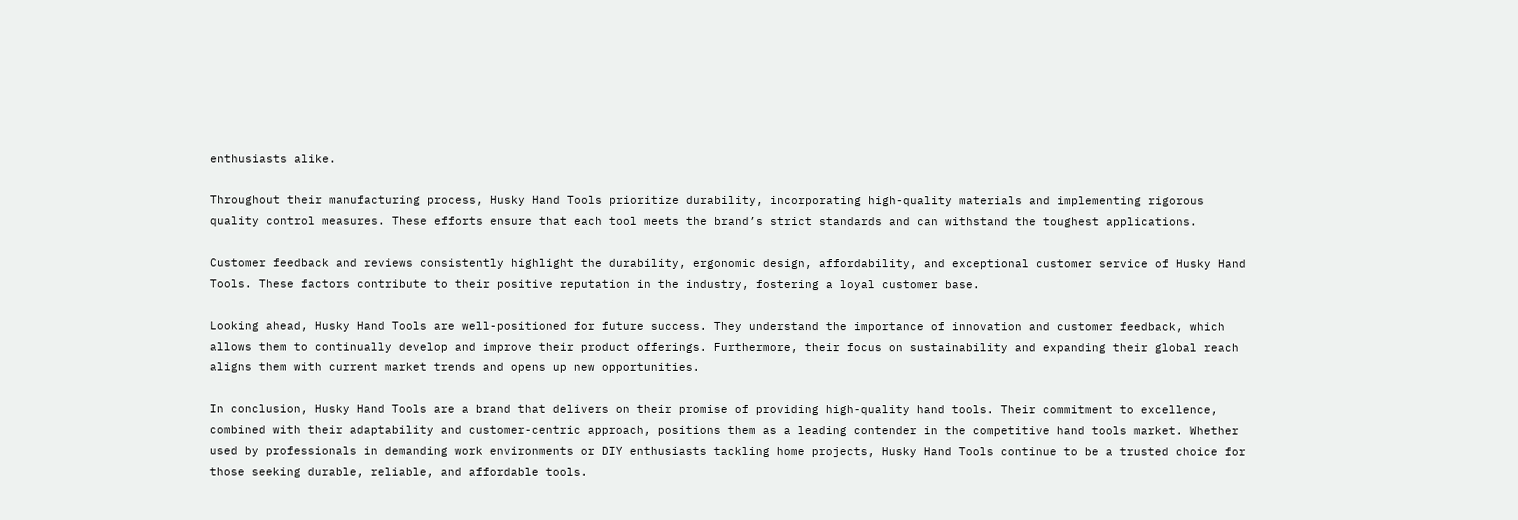enthusiasts alike.

Throughout their manufacturing process, Husky Hand Tools prioritize durability, incorporating high-quality materials and implementing rigorous quality control measures. These efforts ensure that each tool meets the brand’s strict standards and can withstand the toughest applications.

Customer feedback and reviews consistently highlight the durability, ergonomic design, affordability, and exceptional customer service of Husky Hand Tools. These factors contribute to their positive reputation in the industry, fostering a loyal customer base.

Looking ahead, Husky Hand Tools are well-positioned for future success. They understand the importance of innovation and customer feedback, which allows them to continually develop and improve their product offerings. Furthermore, their focus on sustainability and expanding their global reach aligns them with current market trends and opens up new opportunities.

In conclusion, Husky Hand Tools are a brand that delivers on their promise of providing high-quality hand tools. Their commitment to excellence, combined with their adaptability and customer-centric approach, positions them as a leading contender in the competitive hand tools market. Whether used by professionals in demanding work environments or DIY enthusiasts tackling home projects, Husky Hand Tools continue to be a trusted choice for those seeking durable, reliable, and affordable tools.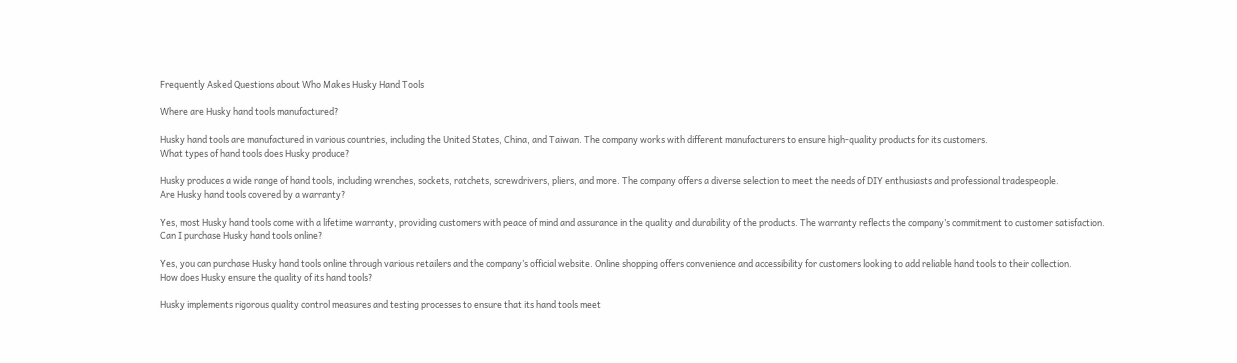Frequently Asked Questions about Who Makes Husky Hand Tools

Where are Husky hand tools manufactured?

Husky hand tools are manufactured in various countries, including the United States, China, and Taiwan. The company works with different manufacturers to ensure high-quality products for its customers.
What types of hand tools does Husky produce?

Husky produces a wide range of hand tools, including wrenches, sockets, ratchets, screwdrivers, pliers, and more. The company offers a diverse selection to meet the needs of DIY enthusiasts and professional tradespeople.
Are Husky hand tools covered by a warranty?

Yes, most Husky hand tools come with a lifetime warranty, providing customers with peace of mind and assurance in the quality and durability of the products. The warranty reflects the company’s commitment to customer satisfaction.
Can I purchase Husky hand tools online?

Yes, you can purchase Husky hand tools online through various retailers and the company’s official website. Online shopping offers convenience and accessibility for customers looking to add reliable hand tools to their collection.
How does Husky ensure the quality of its hand tools?

Husky implements rigorous quality control measures and testing processes to ensure that its hand tools meet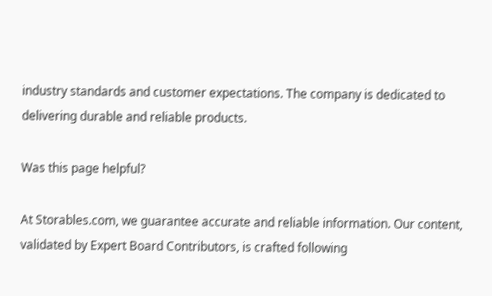industry standards and customer expectations. The company is dedicated to delivering durable and reliable products.

Was this page helpful?

At Storables.com, we guarantee accurate and reliable information. Our content, validated by Expert Board Contributors, is crafted following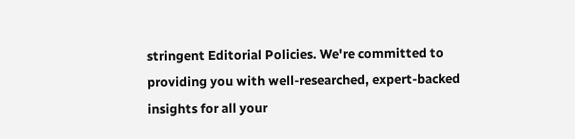stringent Editorial Policies. We're committed to providing you with well-researched, expert-backed insights for all your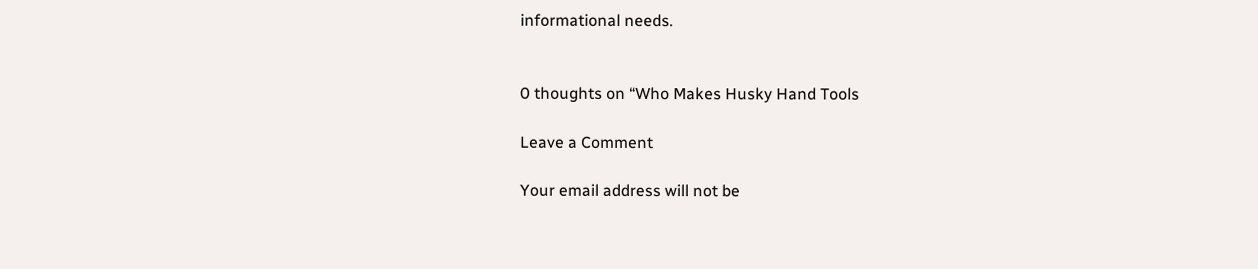informational needs.


0 thoughts on “Who Makes Husky Hand Tools

Leave a Comment

Your email address will not be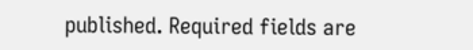published. Required fields are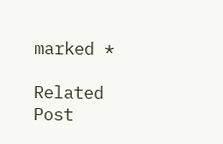marked *

Related Post